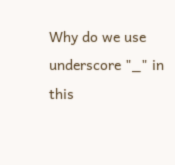Why do we use underscore "_" in this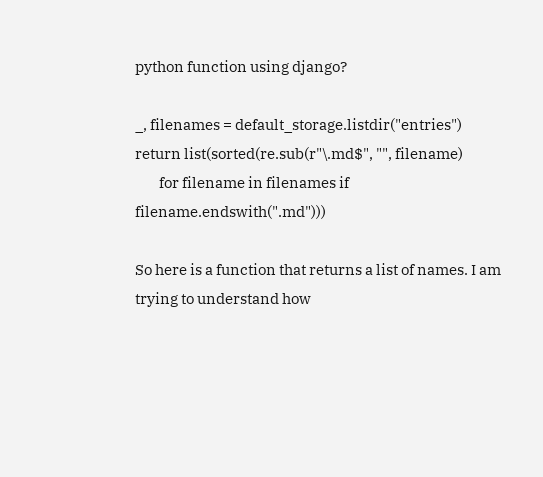python function using django?

_, filenames = default_storage.listdir("entries")
return list(sorted(re.sub(r"\.md$", "", filename)
        for filename in filenames if filename.endswith(".md")))

So here is a function that returns a list of names. I am trying to understand how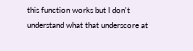this function works but I don't understand what that underscore at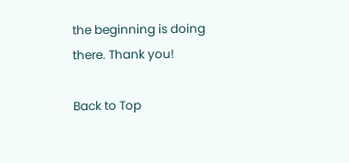the beginning is doing there. Thank you!

Back to Top